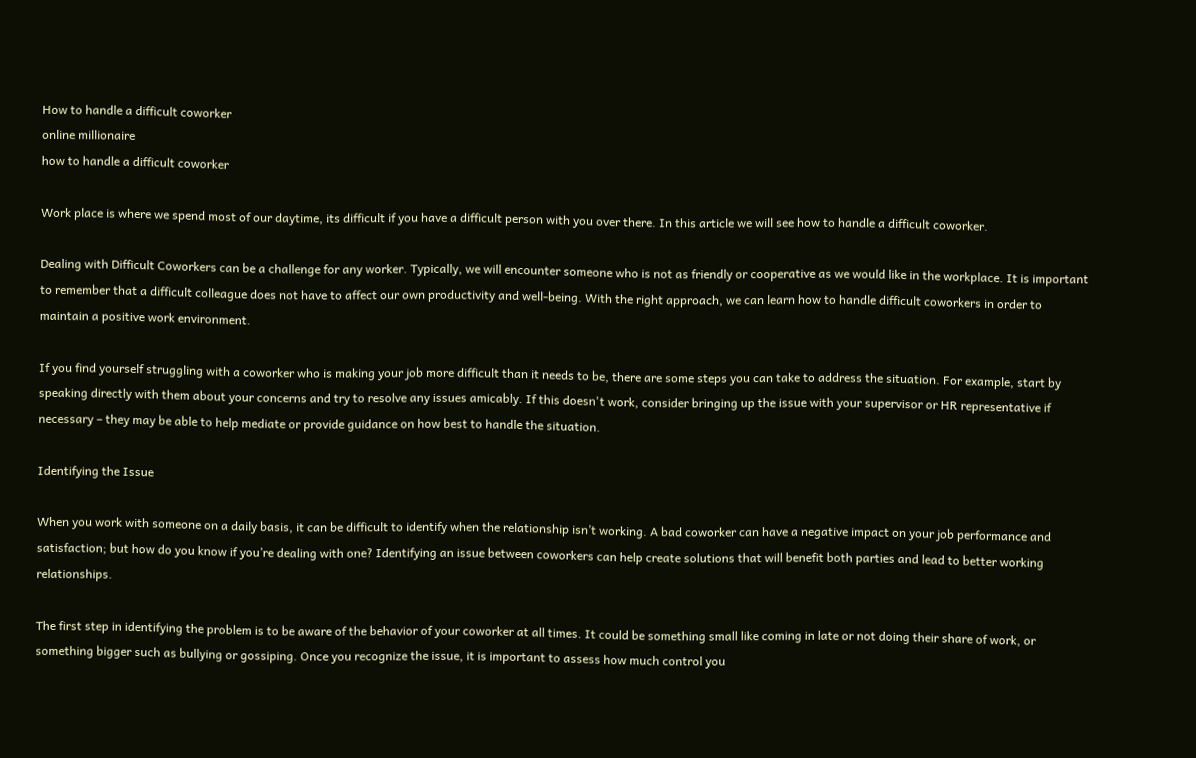How to handle a difficult coworker
online millionaire
how to handle a difficult coworker

Work place is where we spend most of our daytime, its difficult if you have a difficult person with you over there. In this article we will see how to handle a difficult coworker.

Dealing with Difficult Coworkers can be a challenge for any worker. Typically, we will encounter someone who is not as friendly or cooperative as we would like in the workplace. It is important to remember that a difficult colleague does not have to affect our own productivity and well-being. With the right approach, we can learn how to handle difficult coworkers in order to maintain a positive work environment.

If you find yourself struggling with a coworker who is making your job more difficult than it needs to be, there are some steps you can take to address the situation. For example, start by speaking directly with them about your concerns and try to resolve any issues amicably. If this doesn't work, consider bringing up the issue with your supervisor or HR representative if necessary – they may be able to help mediate or provide guidance on how best to handle the situation.

Identifying the Issue

When you work with someone on a daily basis, it can be difficult to identify when the relationship isn’t working. A bad coworker can have a negative impact on your job performance and satisfaction; but how do you know if you’re dealing with one? Identifying an issue between coworkers can help create solutions that will benefit both parties and lead to better working relationships.

The first step in identifying the problem is to be aware of the behavior of your coworker at all times. It could be something small like coming in late or not doing their share of work, or something bigger such as bullying or gossiping. Once you recognize the issue, it is important to assess how much control you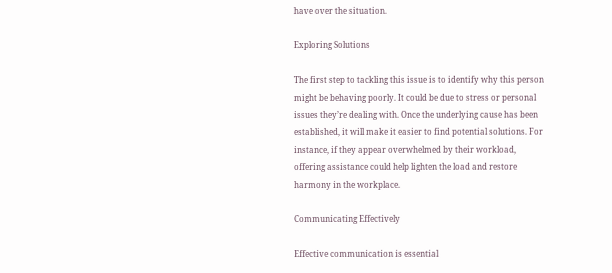have over the situation.

Exploring Solutions

The first step to tackling this issue is to identify why this person might be behaving poorly. It could be due to stress or personal issues they’re dealing with. Once the underlying cause has been established, it will make it easier to find potential solutions. For instance, if they appear overwhelmed by their workload, offering assistance could help lighten the load and restore harmony in the workplace.

Communicating Effectively

Effective communication is essential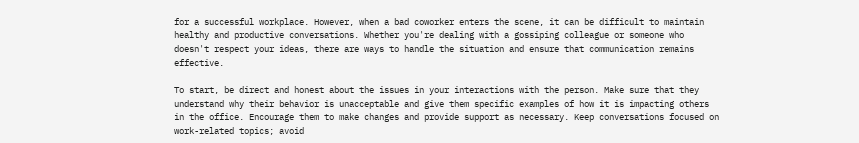for a successful workplace. However, when a bad coworker enters the scene, it can be difficult to maintain healthy and productive conversations. Whether you're dealing with a gossiping colleague or someone who doesn't respect your ideas, there are ways to handle the situation and ensure that communication remains effective.

To start, be direct and honest about the issues in your interactions with the person. Make sure that they understand why their behavior is unacceptable and give them specific examples of how it is impacting others in the office. Encourage them to make changes and provide support as necessary. Keep conversations focused on work-related topics; avoid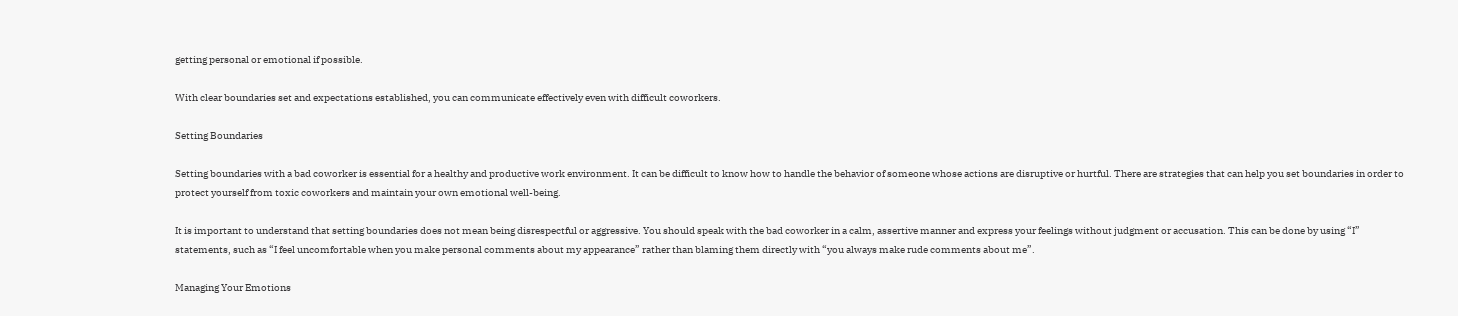getting personal or emotional if possible.

With clear boundaries set and expectations established, you can communicate effectively even with difficult coworkers.

Setting Boundaries

Setting boundaries with a bad coworker is essential for a healthy and productive work environment. It can be difficult to know how to handle the behavior of someone whose actions are disruptive or hurtful. There are strategies that can help you set boundaries in order to protect yourself from toxic coworkers and maintain your own emotional well-being.

It is important to understand that setting boundaries does not mean being disrespectful or aggressive. You should speak with the bad coworker in a calm, assertive manner and express your feelings without judgment or accusation. This can be done by using “I” statements, such as “I feel uncomfortable when you make personal comments about my appearance” rather than blaming them directly with “you always make rude comments about me”.

Managing Your Emotions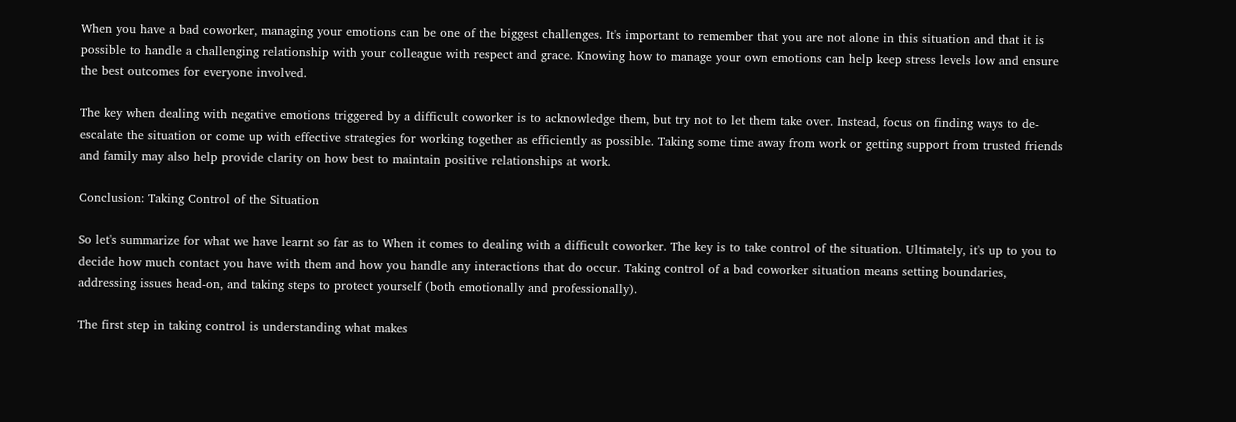When you have a bad coworker, managing your emotions can be one of the biggest challenges. It's important to remember that you are not alone in this situation and that it is possible to handle a challenging relationship with your colleague with respect and grace. Knowing how to manage your own emotions can help keep stress levels low and ensure the best outcomes for everyone involved.

The key when dealing with negative emotions triggered by a difficult coworker is to acknowledge them, but try not to let them take over. Instead, focus on finding ways to de-escalate the situation or come up with effective strategies for working together as efficiently as possible. Taking some time away from work or getting support from trusted friends and family may also help provide clarity on how best to maintain positive relationships at work.

Conclusion: Taking Control of the Situation

So let's summarize for what we have learnt so far as to When it comes to dealing with a difficult coworker. The key is to take control of the situation. Ultimately, it's up to you to decide how much contact you have with them and how you handle any interactions that do occur. Taking control of a bad coworker situation means setting boundaries, addressing issues head-on, and taking steps to protect yourself (both emotionally and professionally).

The first step in taking control is understanding what makes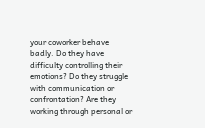your coworker behave badly. Do they have difficulty controlling their emotions? Do they struggle with communication or confrontation? Are they working through personal or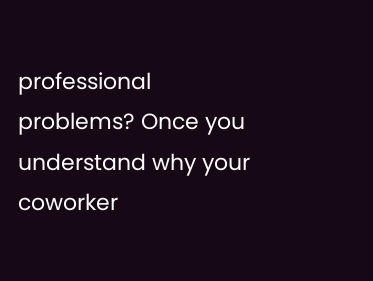professional problems? Once you understand why your coworker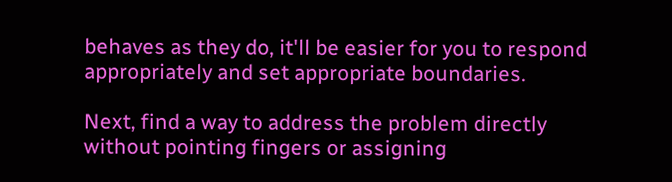behaves as they do, it'll be easier for you to respond appropriately and set appropriate boundaries.

Next, find a way to address the problem directly without pointing fingers or assigning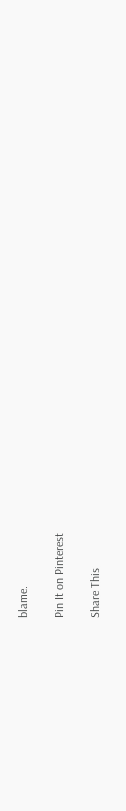blame.

Pin It on Pinterest

Share This